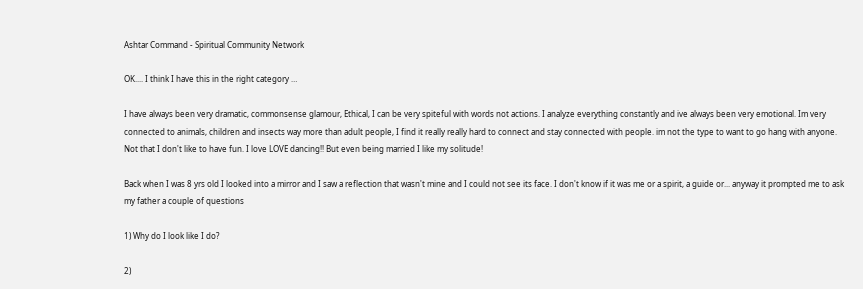Ashtar Command - Spiritual Community Network

OK.... I think I have this in the right category …

I have always been very dramatic, commonsense glamour, Ethical, I can be very spiteful with words not actions. I analyze everything constantly and ive always been very emotional. Im very connected to animals, children and insects way more than adult people, I find it really really hard to connect and stay connected with people. im not the type to want to go hang with anyone. Not that I don't like to have fun. I love LOVE dancing!! But even being married I like my solitude!

Back when I was 8 yrs old I looked into a mirror and I saw a reflection that wasn't mine and I could not see its face. I don't know if it was me or a spirit, a guide or... anyway it prompted me to ask my father a couple of questions

1) Why do I look like I do?

2)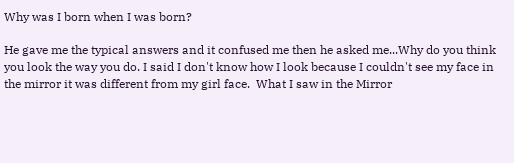Why was I born when I was born?

He gave me the typical answers and it confused me then he asked me...Why do you think you look the way you do. I said I don't know how I look because I couldn't see my face in the mirror it was different from my girl face.  What I saw in the Mirror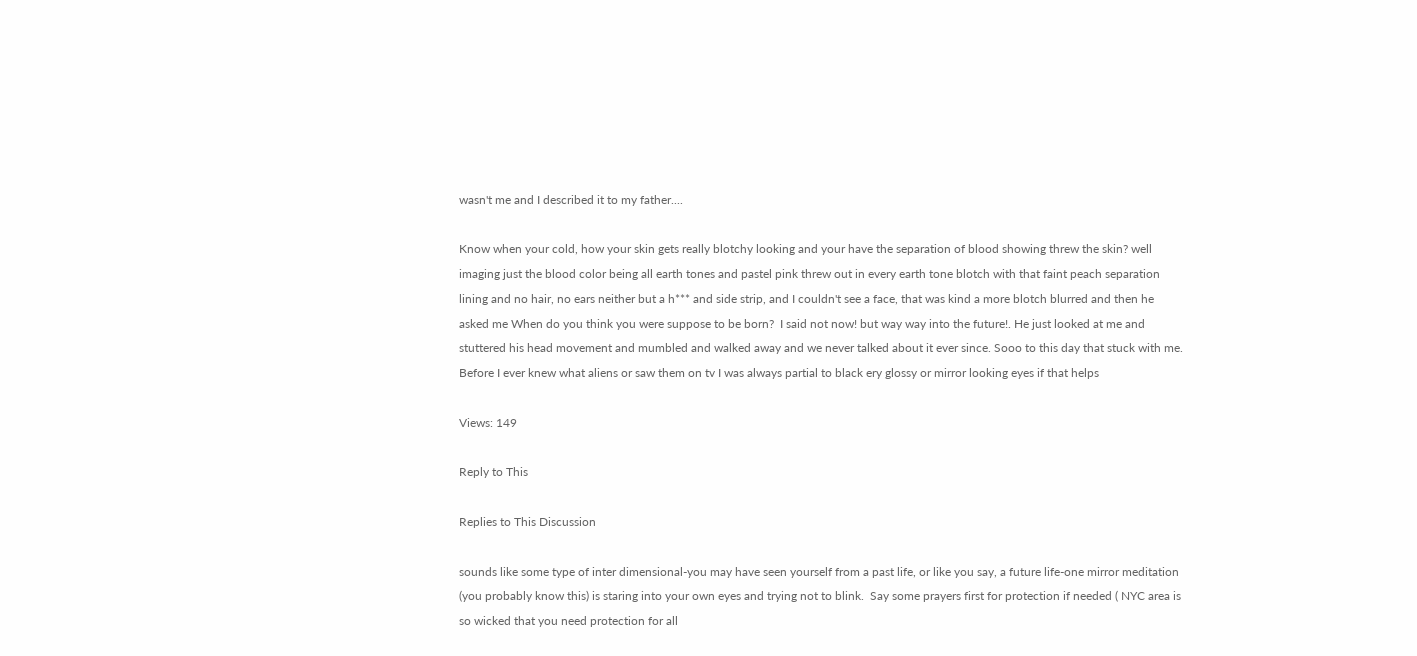wasn't me and I described it to my father....

Know when your cold, how your skin gets really blotchy looking and your have the separation of blood showing threw the skin? well imaging just the blood color being all earth tones and pastel pink threw out in every earth tone blotch with that faint peach separation lining and no hair, no ears neither but a h*** and side strip, and I couldn't see a face, that was kind a more blotch blurred and then he asked me When do you think you were suppose to be born?  I said not now! but way way into the future!. He just looked at me and stuttered his head movement and mumbled and walked away and we never talked about it ever since. Sooo to this day that stuck with me. Before I ever knew what aliens or saw them on tv I was always partial to black ery glossy or mirror looking eyes if that helps

Views: 149

Reply to This

Replies to This Discussion

sounds like some type of inter dimensional-you may have seen yourself from a past life, or like you say, a future life-one mirror meditation (you probably know this) is staring into your own eyes and trying not to blink.  Say some prayers first for protection if needed ( NYC area is so wicked that you need protection for all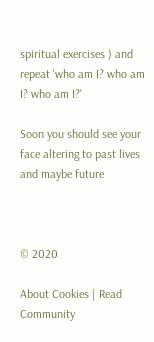spiritual exercises ) and repeat 'who am I? who am I? who am I?'

Soon you should see your face altering to past lives and maybe future



© 2020

About Cookies | Read Community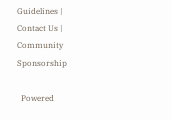Guidelines | Contact Us | Community Sponsorship

  Powered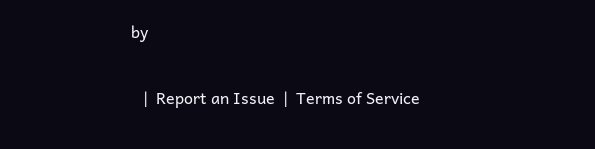by

   |  Report an Issue  |  Terms of Service